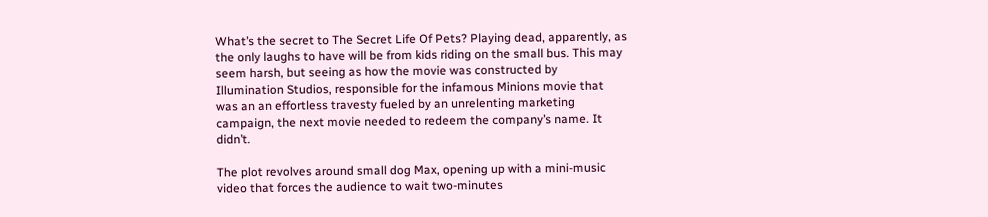What’s the secret to The Secret Life Of Pets? Playing dead, apparently, as the only laughs to have will be from kids riding on the small bus. This may seem harsh, but seeing as how the movie was constructed by Illumination Studios, responsible for the infamous Minions movie that was an an effortless travesty fueled by an unrelenting marketing campaign, the next movie needed to redeem the company’s name. It didn’t.

The plot revolves around small dog Max, opening up with a mini-music video that forces the audience to wait two-minutes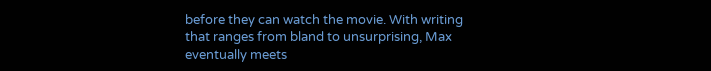before they can watch the movie. With writing that ranges from bland to unsurprising, Max eventually meets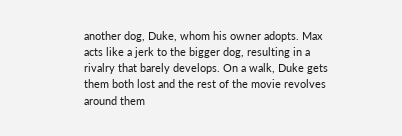another dog, Duke, whom his owner adopts. Max acts like a jerk to the bigger dog, resulting in a rivalry that barely develops. On a walk, Duke gets them both lost and the rest of the movie revolves around them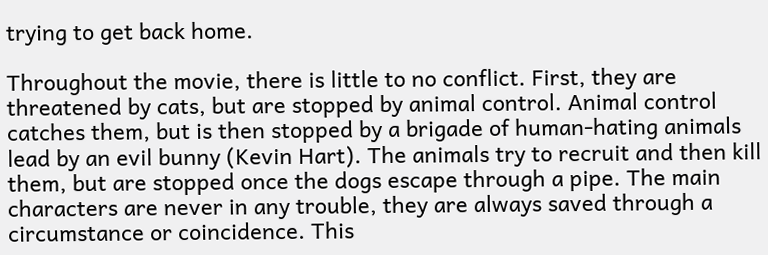trying to get back home.

Throughout the movie, there is little to no conflict. First, they are threatened by cats, but are stopped by animal control. Animal control catches them, but is then stopped by a brigade of human-hating animals lead by an evil bunny (Kevin Hart). The animals try to recruit and then kill them, but are stopped once the dogs escape through a pipe. The main characters are never in any trouble, they are always saved through a circumstance or coincidence. This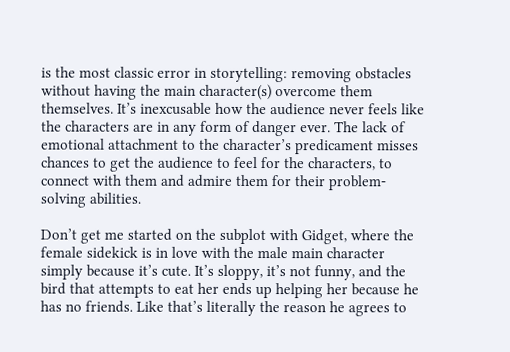is the most classic error in storytelling: removing obstacles without having the main character(s) overcome them themselves. It’s inexcusable how the audience never feels like the characters are in any form of danger ever. The lack of emotional attachment to the character’s predicament misses chances to get the audience to feel for the characters, to connect with them and admire them for their problem-solving abilities.

Don’t get me started on the subplot with Gidget, where the female sidekick is in love with the male main character simply because it’s cute. It’s sloppy, it’s not funny, and the bird that attempts to eat her ends up helping her because he has no friends. Like that’s literally the reason he agrees to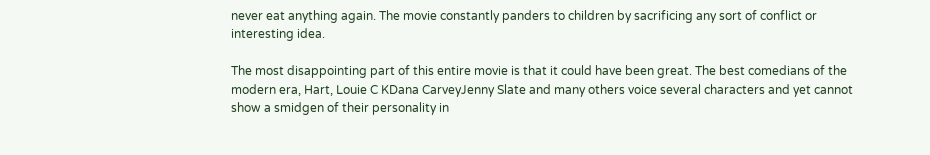never eat anything again. The movie constantly panders to children by sacrificing any sort of conflict or interesting idea.

The most disappointing part of this entire movie is that it could have been great. The best comedians of the modern era, Hart, Louie C KDana CarveyJenny Slate and many others voice several characters and yet cannot show a smidgen of their personality in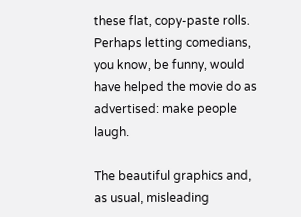these flat, copy-paste rolls. Perhaps letting comedians, you know, be funny, would have helped the movie do as advertised: make people laugh.

The beautiful graphics and, as usual, misleading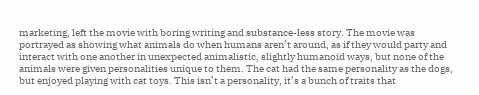marketing, left the movie with boring writing and substance-less story. The movie was portrayed as showing what animals do when humans aren’t around, as if they would party and interact with one another in unexpected animalistic, slightly humanoid ways, but none of the animals were given personalities unique to them. The cat had the same personality as the dogs, but enjoyed playing with cat toys. This isn’t a personality, it’s a bunch of traits that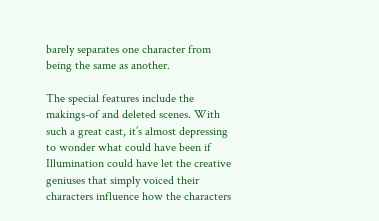barely separates one character from being the same as another.

The special features include the makings-of and deleted scenes. With such a great cast, it’s almost depressing to wonder what could have been if Illumination could have let the creative geniuses that simply voiced their characters influence how the characters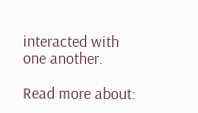interacted with one another.

Read more about: